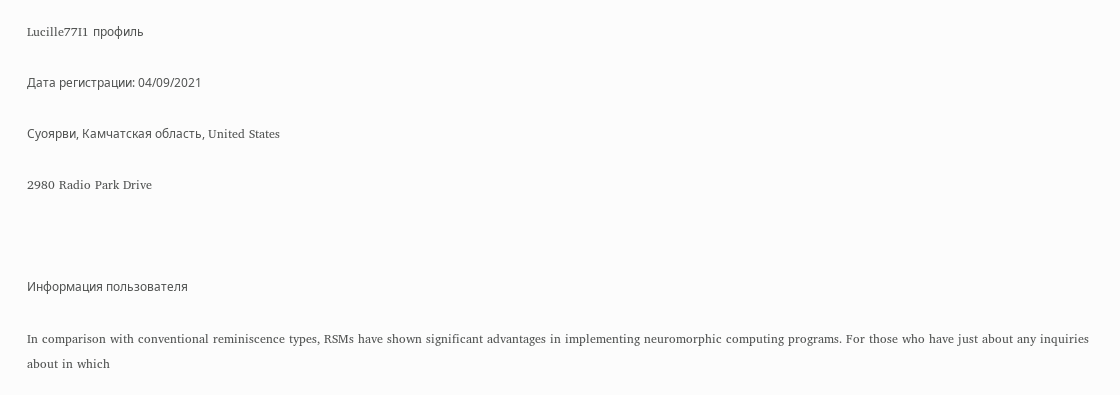Lucille77I1 профиль

Дата регистрации: 04/09/2021

Суоярви, Камчатская область, United States

2980 Radio Park Drive



Информация пользователя

In comparison with conventional reminiscence types, RSMs have shown significant advantages in implementing neuromorphic computing programs. For those who have just about any inquiries about in which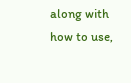along with how to use,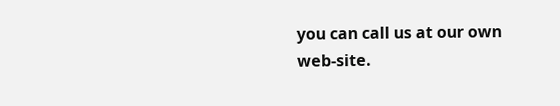you can call us at our own web-site.